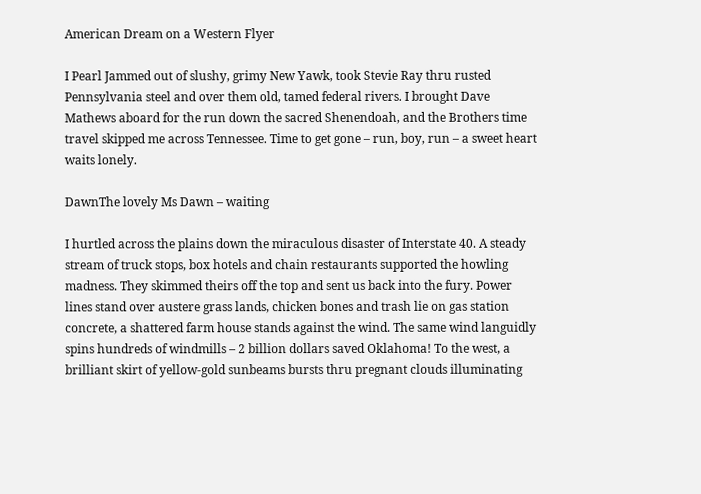American Dream on a Western Flyer

I Pearl Jammed out of slushy, grimy New Yawk, took Stevie Ray thru rusted Pennsylvania steel and over them old, tamed federal rivers. I brought Dave Mathews aboard for the run down the sacred Shenendoah, and the Brothers time travel skipped me across Tennessee. Time to get gone – run, boy, run – a sweet heart waits lonely.

DawnThe lovely Ms Dawn – waiting

I hurtled across the plains down the miraculous disaster of Interstate 40. A steady stream of truck stops, box hotels and chain restaurants supported the howling madness. They skimmed theirs off the top and sent us back into the fury. Power lines stand over austere grass lands, chicken bones and trash lie on gas station concrete, a shattered farm house stands against the wind. The same wind languidly spins hundreds of windmills – 2 billion dollars saved Oklahoma! To the west, a brilliant skirt of yellow-gold sunbeams bursts thru pregnant clouds illuminating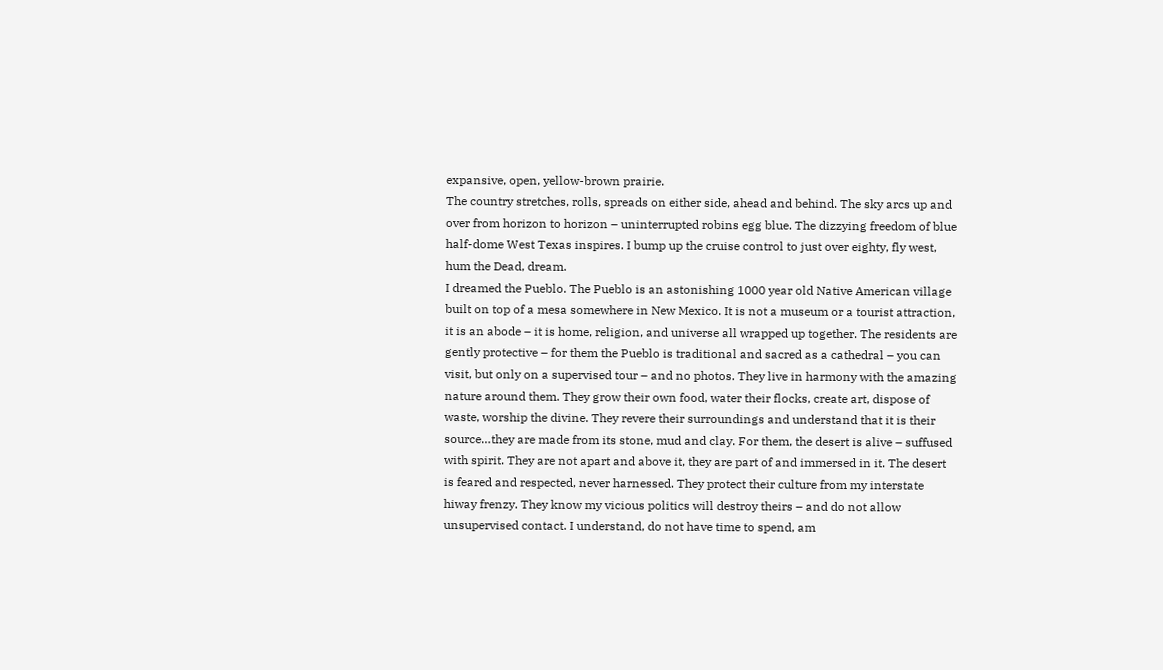expansive, open, yellow-brown prairie.
The country stretches, rolls, spreads on either side, ahead and behind. The sky arcs up and over from horizon to horizon – uninterrupted robins egg blue. The dizzying freedom of blue half-dome West Texas inspires. I bump up the cruise control to just over eighty, fly west, hum the Dead, dream.
I dreamed the Pueblo. The Pueblo is an astonishing 1000 year old Native American village built on top of a mesa somewhere in New Mexico. It is not a museum or a tourist attraction, it is an abode – it is home, religion, and universe all wrapped up together. The residents are gently protective – for them the Pueblo is traditional and sacred as a cathedral – you can visit, but only on a supervised tour – and no photos. They live in harmony with the amazing nature around them. They grow their own food, water their flocks, create art, dispose of waste, worship the divine. They revere their surroundings and understand that it is their source…they are made from its stone, mud and clay. For them, the desert is alive – suffused with spirit. They are not apart and above it, they are part of and immersed in it. The desert is feared and respected, never harnessed. They protect their culture from my interstate hiway frenzy. They know my vicious politics will destroy theirs – and do not allow unsupervised contact. I understand, do not have time to spend, am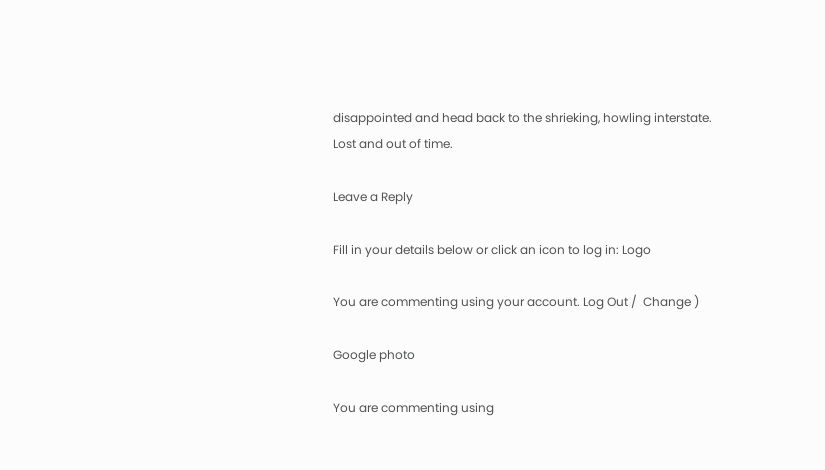disappointed and head back to the shrieking, howling interstate.
Lost and out of time.

Leave a Reply

Fill in your details below or click an icon to log in: Logo

You are commenting using your account. Log Out /  Change )

Google photo

You are commenting using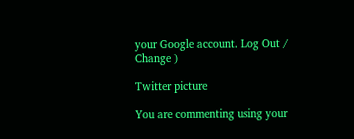your Google account. Log Out /  Change )

Twitter picture

You are commenting using your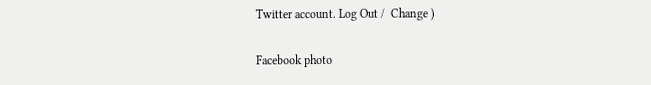Twitter account. Log Out /  Change )

Facebook photo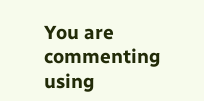You are commenting using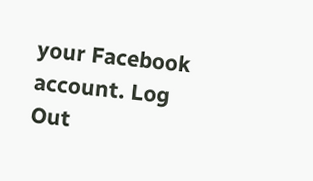your Facebook account. Log Out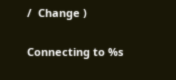/  Change )

Connecting to %s